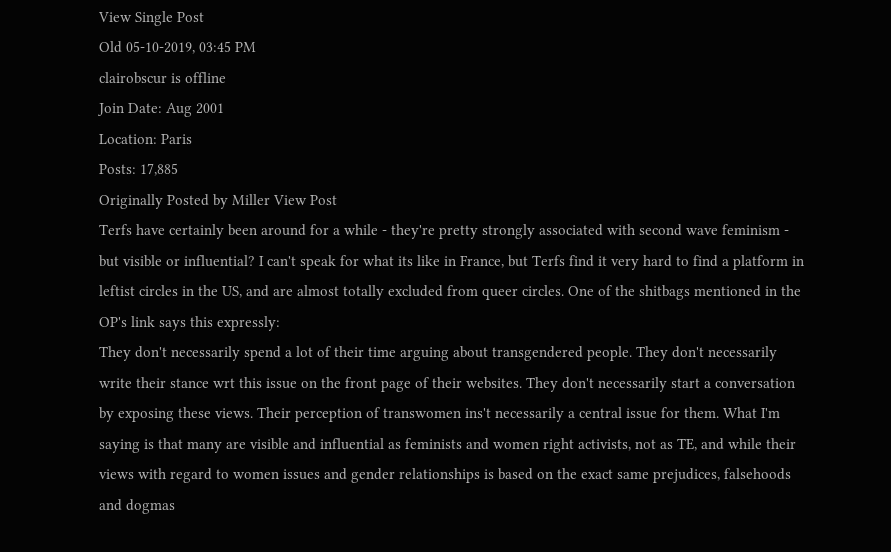View Single Post
Old 05-10-2019, 03:45 PM
clairobscur is offline
Join Date: Aug 2001
Location: Paris
Posts: 17,885
Originally Posted by Miller View Post
Terfs have certainly been around for a while - they're pretty strongly associated with second wave feminism - but visible or influential? I can't speak for what its like in France, but Terfs find it very hard to find a platform in leftist circles in the US, and are almost totally excluded from queer circles. One of the shitbags mentioned in the OP's link says this expressly:
They don't necessarily spend a lot of their time arguing about transgendered people. They don't necessarily write their stance wrt this issue on the front page of their websites. They don't necessarily start a conversation by exposing these views. Their perception of transwomen ins't necessarily a central issue for them. What I'm saying is that many are visible and influential as feminists and women right activists, not as TE, and while their views with regard to women issues and gender relationships is based on the exact same prejudices, falsehoods and dogmas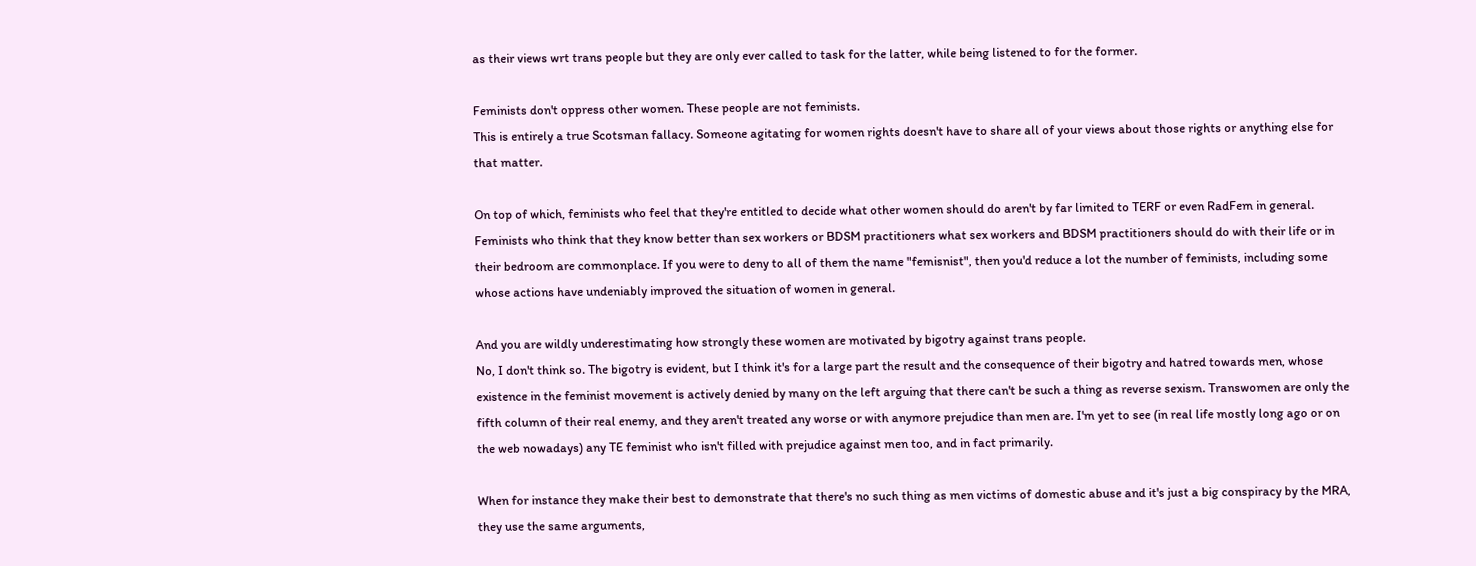as their views wrt trans people but they are only ever called to task for the latter, while being listened to for the former.

Feminists don't oppress other women. These people are not feminists.
This is entirely a true Scotsman fallacy. Someone agitating for women rights doesn't have to share all of your views about those rights or anything else for that matter.

On top of which, feminists who feel that they're entitled to decide what other women should do aren't by far limited to TERF or even RadFem in general. Feminists who think that they know better than sex workers or BDSM practitioners what sex workers and BDSM practitioners should do with their life or in their bedroom are commonplace. If you were to deny to all of them the name "femisnist", then you'd reduce a lot the number of feminists, including some whose actions have undeniably improved the situation of women in general.

And you are wildly underestimating how strongly these women are motivated by bigotry against trans people.
No, I don't think so. The bigotry is evident, but I think it's for a large part the result and the consequence of their bigotry and hatred towards men, whose existence in the feminist movement is actively denied by many on the left arguing that there can't be such a thing as reverse sexism. Transwomen are only the fifth column of their real enemy, and they aren't treated any worse or with anymore prejudice than men are. I'm yet to see (in real life mostly long ago or on the web nowadays) any TE feminist who isn't filled with prejudice against men too, and in fact primarily.

When for instance they make their best to demonstrate that there's no such thing as men victims of domestic abuse and it's just a big conspiracy by the MRA, they use the same arguments,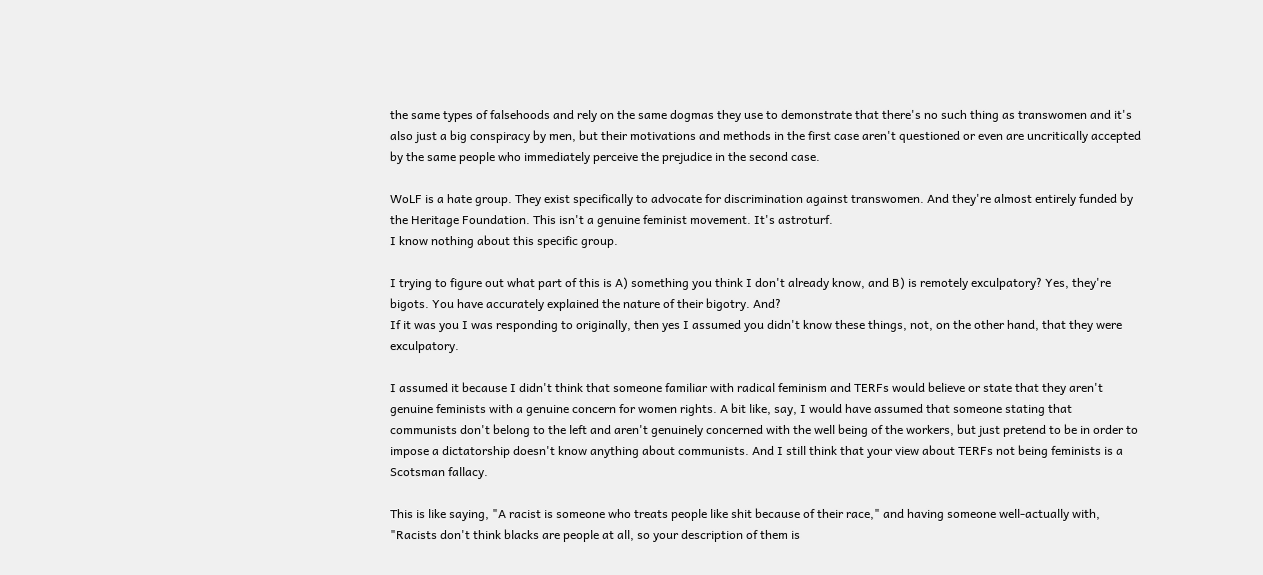the same types of falsehoods and rely on the same dogmas they use to demonstrate that there's no such thing as transwomen and it's also just a big conspiracy by men, but their motivations and methods in the first case aren't questioned or even are uncritically accepted by the same people who immediately perceive the prejudice in the second case.

WoLF is a hate group. They exist specifically to advocate for discrimination against transwomen. And they're almost entirely funded by the Heritage Foundation. This isn't a genuine feminist movement. It's astroturf.
I know nothing about this specific group.

I trying to figure out what part of this is A) something you think I don't already know, and B) is remotely exculpatory? Yes, they're bigots. You have accurately explained the nature of their bigotry. And?
If it was you I was responding to originally, then yes I assumed you didn't know these things, not, on the other hand, that they were exculpatory.

I assumed it because I didn't think that someone familiar with radical feminism and TERFs would believe or state that they aren't genuine feminists with a genuine concern for women rights. A bit like, say, I would have assumed that someone stating that communists don't belong to the left and aren't genuinely concerned with the well being of the workers, but just pretend to be in order to impose a dictatorship doesn't know anything about communists. And I still think that your view about TERFs not being feminists is a Scotsman fallacy.

This is like saying, "A racist is someone who treats people like shit because of their race," and having someone well-actually with, "Racists don't think blacks are people at all, so your description of them is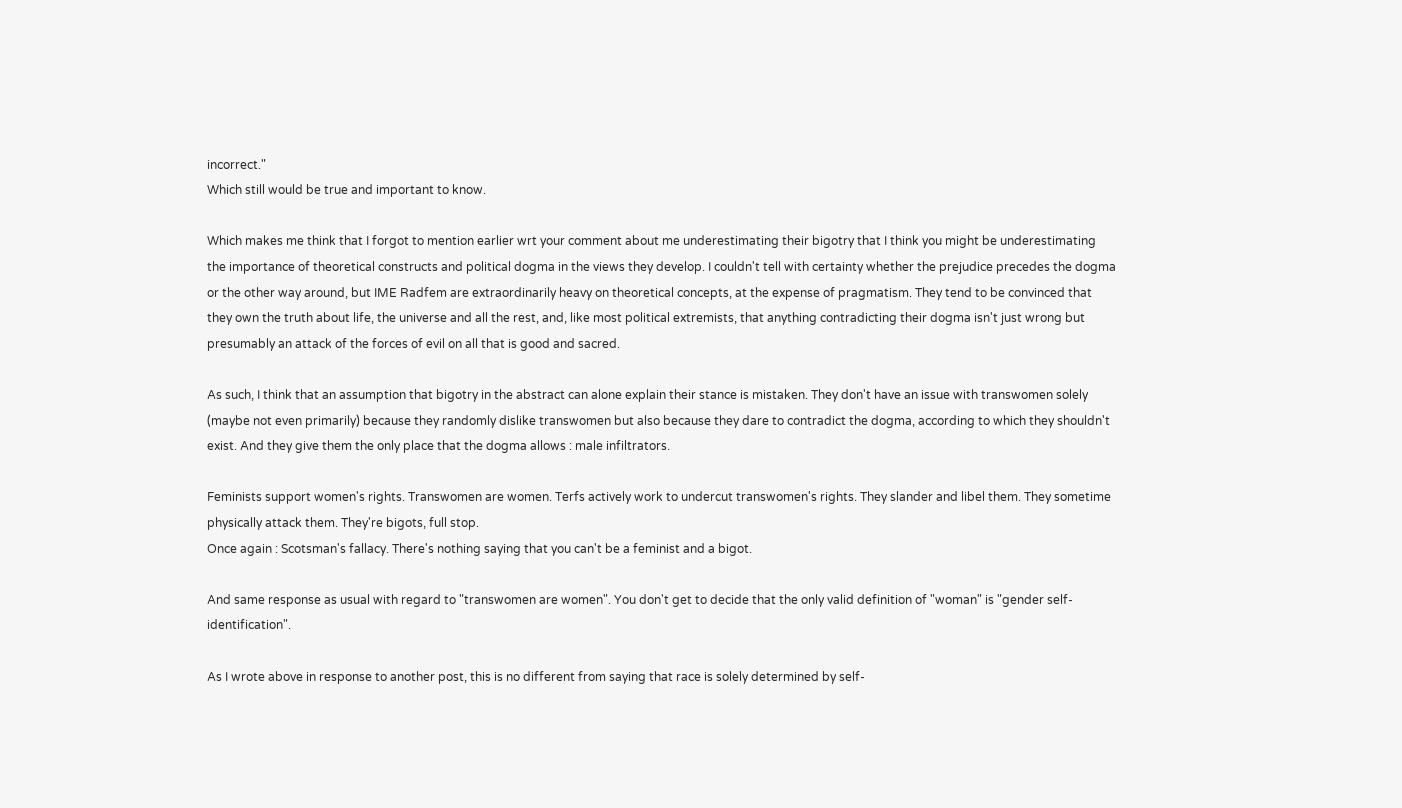incorrect."
Which still would be true and important to know.

Which makes me think that I forgot to mention earlier wrt your comment about me underestimating their bigotry that I think you might be underestimating the importance of theoretical constructs and political dogma in the views they develop. I couldn't tell with certainty whether the prejudice precedes the dogma or the other way around, but IME Radfem are extraordinarily heavy on theoretical concepts, at the expense of pragmatism. They tend to be convinced that they own the truth about life, the universe and all the rest, and, like most political extremists, that anything contradicting their dogma isn't just wrong but presumably an attack of the forces of evil on all that is good and sacred.

As such, I think that an assumption that bigotry in the abstract can alone explain their stance is mistaken. They don't have an issue with transwomen solely (maybe not even primarily) because they randomly dislike transwomen but also because they dare to contradict the dogma, according to which they shouldn't exist. And they give them the only place that the dogma allows : male infiltrators.

Feminists support women's rights. Transwomen are women. Terfs actively work to undercut transwomen's rights. They slander and libel them. They sometime physically attack them. They're bigots, full stop.
Once again : Scotsman's fallacy. There's nothing saying that you can't be a feminist and a bigot.

And same response as usual with regard to "transwomen are women". You don't get to decide that the only valid definition of "woman" is "gender self-identification".

As I wrote above in response to another post, this is no different from saying that race is solely determined by self-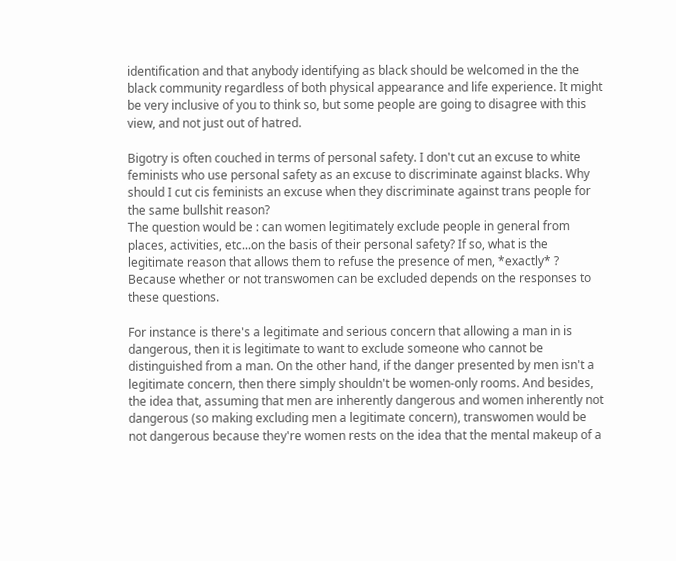identification and that anybody identifying as black should be welcomed in the the black community regardless of both physical appearance and life experience. It might be very inclusive of you to think so, but some people are going to disagree with this view, and not just out of hatred.

Bigotry is often couched in terms of personal safety. I don't cut an excuse to white feminists who use personal safety as an excuse to discriminate against blacks. Why should I cut cis feminists an excuse when they discriminate against trans people for the same bullshit reason?
The question would be : can women legitimately exclude people in general from places, activities, etc...on the basis of their personal safety? If so, what is the legitimate reason that allows them to refuse the presence of men, *exactly* ?
Because whether or not transwomen can be excluded depends on the responses to these questions.

For instance is there's a legitimate and serious concern that allowing a man in is dangerous, then it is legitimate to want to exclude someone who cannot be distinguished from a man. On the other hand, if the danger presented by men isn't a legitimate concern, then there simply shouldn't be women-only rooms. And besides, the idea that, assuming that men are inherently dangerous and women inherently not dangerous (so making excluding men a legitimate concern), transwomen would be not dangerous because they're women rests on the idea that the mental makeup of a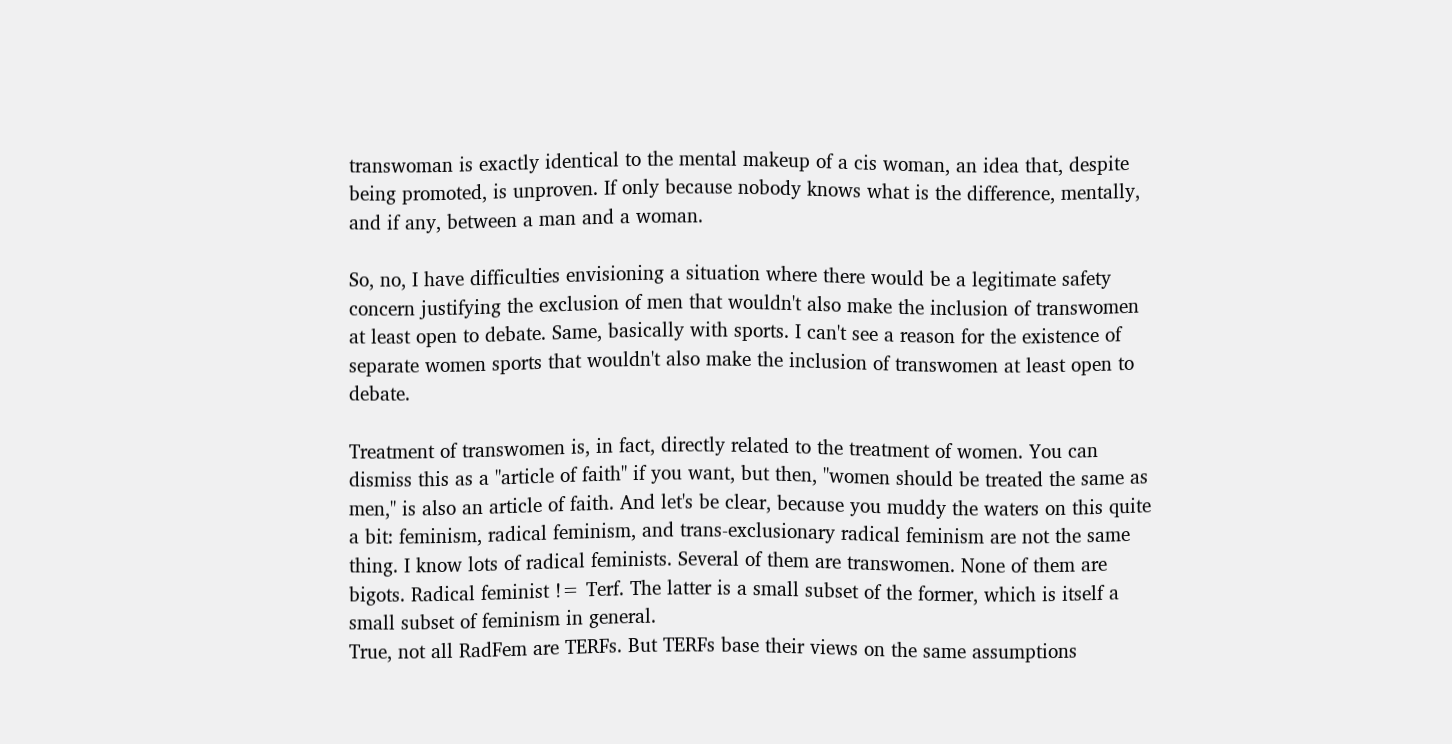transwoman is exactly identical to the mental makeup of a cis woman, an idea that, despite being promoted, is unproven. If only because nobody knows what is the difference, mentally, and if any, between a man and a woman.

So, no, I have difficulties envisioning a situation where there would be a legitimate safety concern justifying the exclusion of men that wouldn't also make the inclusion of transwomen at least open to debate. Same, basically with sports. I can't see a reason for the existence of separate women sports that wouldn't also make the inclusion of transwomen at least open to debate.

Treatment of transwomen is, in fact, directly related to the treatment of women. You can dismiss this as a "article of faith" if you want, but then, "women should be treated the same as men," is also an article of faith. And let's be clear, because you muddy the waters on this quite a bit: feminism, radical feminism, and trans-exclusionary radical feminism are not the same thing. I know lots of radical feminists. Several of them are transwomen. None of them are bigots. Radical feminist != Terf. The latter is a small subset of the former, which is itself a small subset of feminism in general.
True, not all RadFem are TERFs. But TERFs base their views on the same assumptions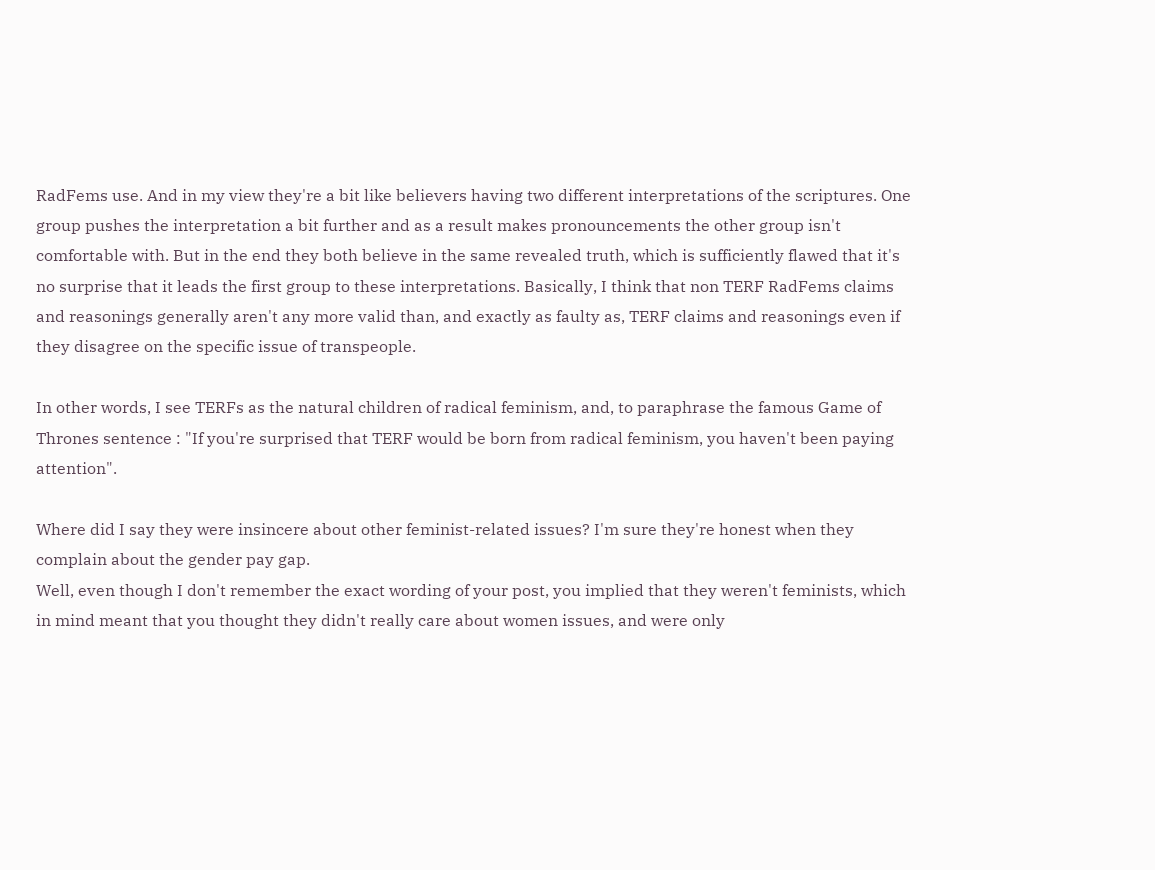RadFems use. And in my view they're a bit like believers having two different interpretations of the scriptures. One group pushes the interpretation a bit further and as a result makes pronouncements the other group isn't comfortable with. But in the end they both believe in the same revealed truth, which is sufficiently flawed that it's no surprise that it leads the first group to these interpretations. Basically, I think that non TERF RadFems claims and reasonings generally aren't any more valid than, and exactly as faulty as, TERF claims and reasonings even if they disagree on the specific issue of transpeople.

In other words, I see TERFs as the natural children of radical feminism, and, to paraphrase the famous Game of Thrones sentence : "If you're surprised that TERF would be born from radical feminism, you haven't been paying attention".

Where did I say they were insincere about other feminist-related issues? I'm sure they're honest when they complain about the gender pay gap.
Well, even though I don't remember the exact wording of your post, you implied that they weren't feminists, which in mind meant that you thought they didn't really care about women issues, and were only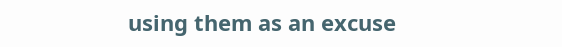using them as an excuse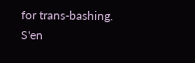for trans-bashing.
S'en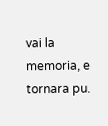vai la memoria, e tornara pu.